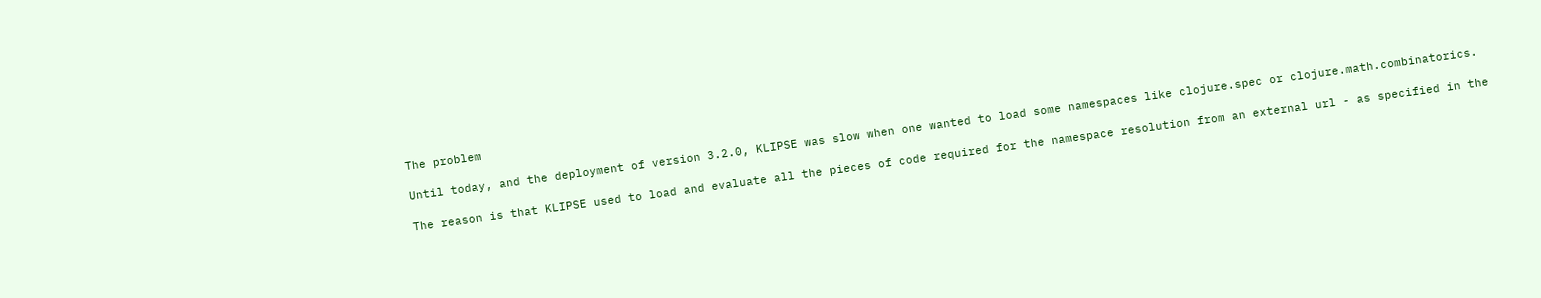The problem

Until today, and the deployment of version 3.2.0, KLIPSE was slow when one wanted to load some namespaces like clojure.spec or clojure.math.combinatorics.

The reason is that KLIPSE used to load and evaluate all the pieces of code required for the namespace resolution from an external url - as specified in the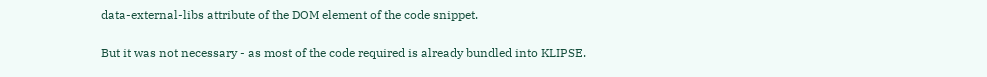data-external-libs attribute of the DOM element of the code snippet.

But it was not necessary - as most of the code required is already bundled into KLIPSE.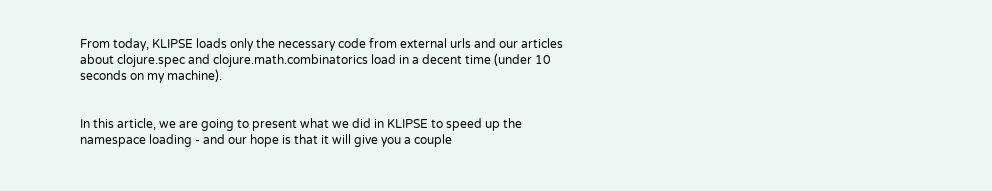From today, KLIPSE loads only the necessary code from external urls and our articles about clojure.spec and clojure.math.combinatorics load in a decent time (under 10 seconds on my machine).


In this article, we are going to present what we did in KLIPSE to speed up the namespace loading - and our hope is that it will give you a couple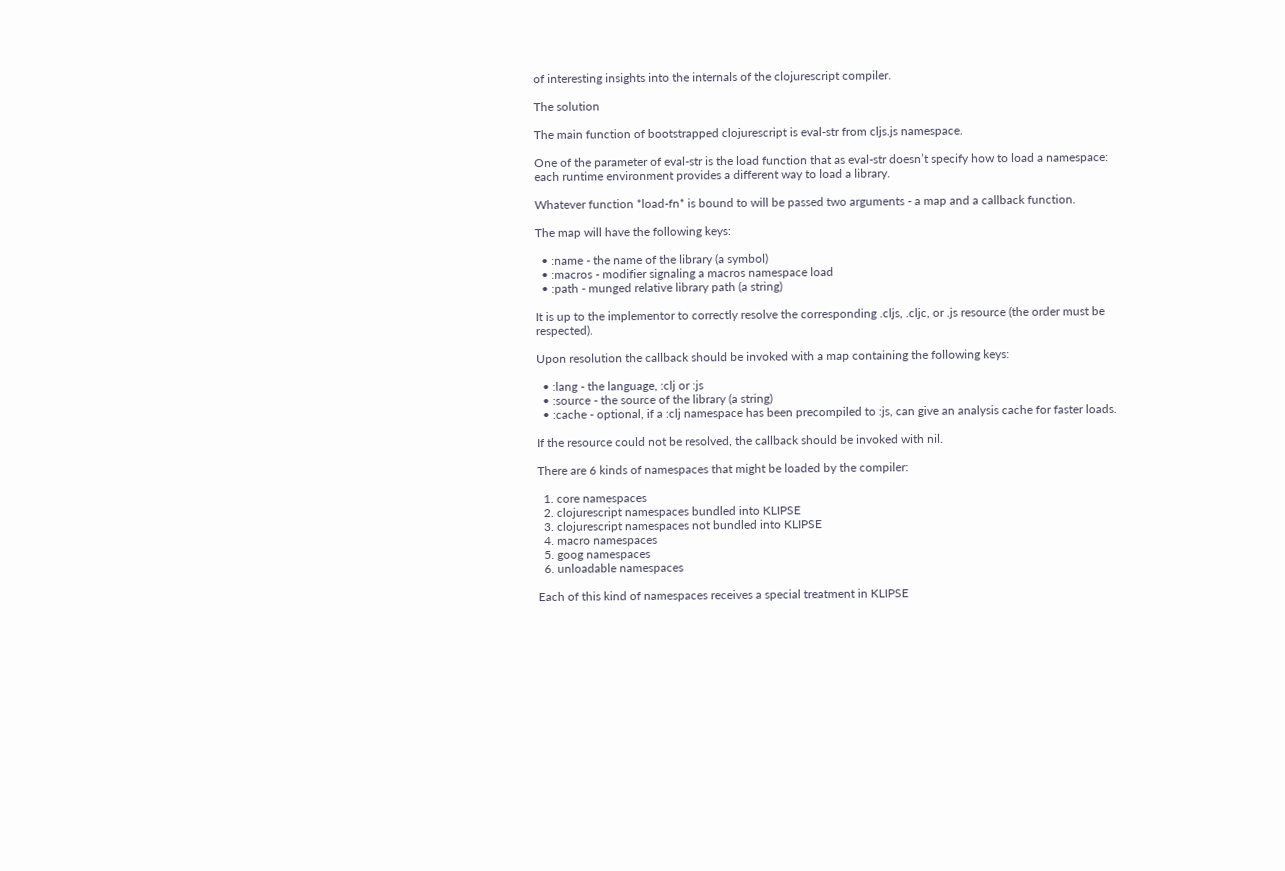of interesting insights into the internals of the clojurescript compiler.

The solution

The main function of bootstrapped clojurescript is eval-str from cljs.js namespace.

One of the parameter of eval-str is the load function that as eval-str doesn’t specify how to load a namespace: each runtime environment provides a different way to load a library.

Whatever function *load-fn* is bound to will be passed two arguments - a map and a callback function.

The map will have the following keys:

  • :name - the name of the library (a symbol)
  • :macros - modifier signaling a macros namespace load
  • :path - munged relative library path (a string)

It is up to the implementor to correctly resolve the corresponding .cljs, .cljc, or .js resource (the order must be respected).

Upon resolution the callback should be invoked with a map containing the following keys:

  • :lang - the language, :clj or :js
  • :source - the source of the library (a string)
  • :cache - optional, if a :clj namespace has been precompiled to :js, can give an analysis cache for faster loads.

If the resource could not be resolved, the callback should be invoked with nil.

There are 6 kinds of namespaces that might be loaded by the compiler:

  1. core namespaces
  2. clojurescript namespaces bundled into KLIPSE
  3. clojurescript namespaces not bundled into KLIPSE
  4. macro namespaces
  5. goog namespaces
  6. unloadable namespaces

Each of this kind of namespaces receives a special treatment in KLIPSE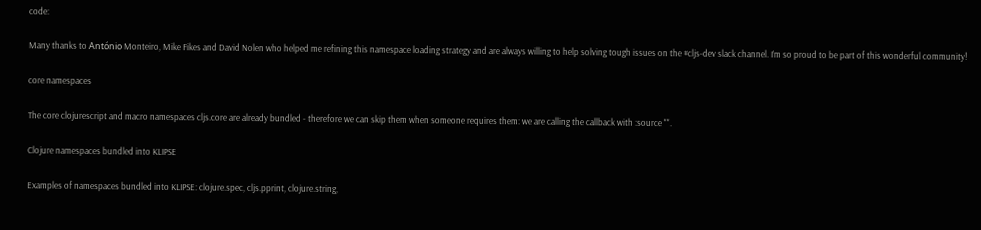code:

Many thanks to António Monteiro, Mike Fikes and David Nolen who helped me refining this namespace loading strategy and are always willing to help solving tough issues on the #cljs-dev slack channel. I’m so proud to be part of this wonderful community!

core namespaces

The core clojurescript and macro namespaces cljs.core are already bundled - therefore we can skip them when someone requires them: we are calling the callback with :source "".

Clojure namespaces bundled into KLIPSE

Examples of namespaces bundled into KLIPSE: clojure.spec, cljs.pprint, clojure.string,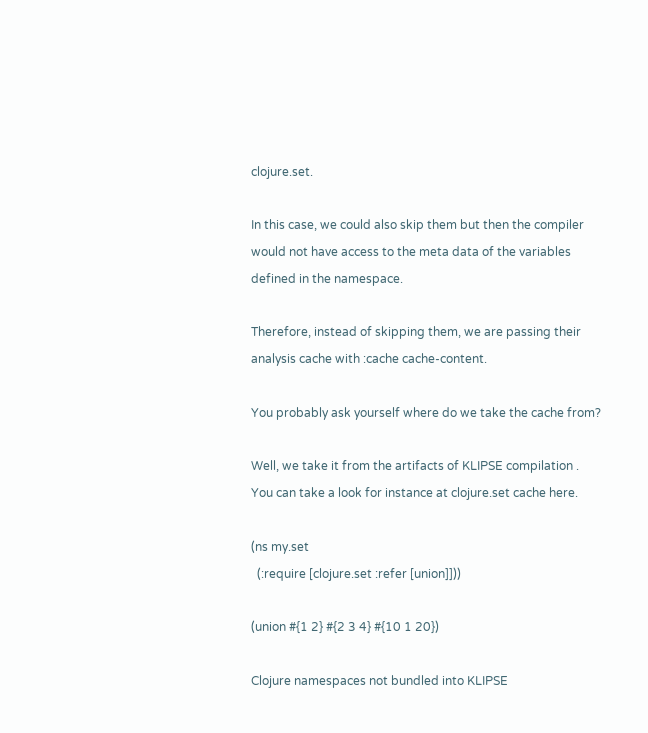clojure.set.

In this case, we could also skip them but then the compiler would not have access to the meta data of the variables defined in the namespace.

Therefore, instead of skipping them, we are passing their analysis cache with :cache cache-content.

You probably ask yourself where do we take the cache from?

Well, we take it from the artifacts of KLIPSE compilation . You can take a look for instance at clojure.set cache here.

(ns my.set
  (:require [clojure.set :refer [union]]))

(union #{1 2} #{2 3 4} #{10 1 20})

Clojure namespaces not bundled into KLIPSE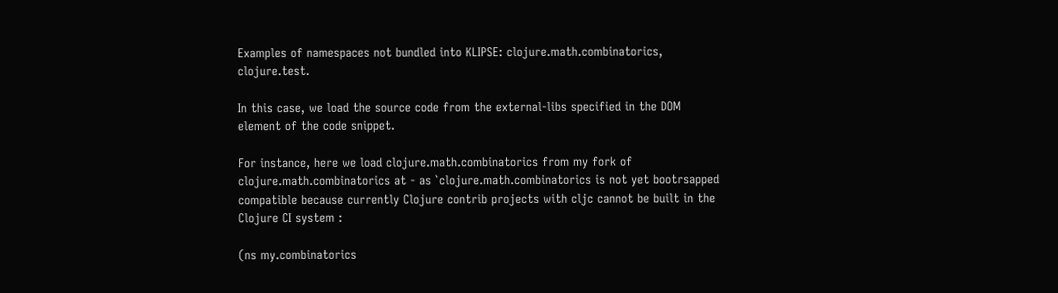Examples of namespaces not bundled into KLIPSE: clojure.math.combinatorics, clojure.test.

In this case, we load the source code from the external-libs specified in the DOM element of the code snippet.

For instance, here we load clojure.math.combinatorics from my fork of clojure.math.combinatorics at - as `clojure.math.combinatorics is not yet bootrsapped compatible because currently Clojure contrib projects with cljc cannot be built in the Clojure CI system :

(ns my.combinatorics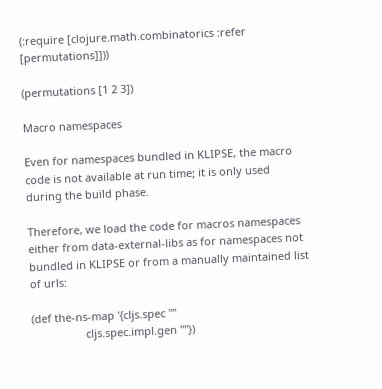(:require [clojure.math.combinatorics :refer [permutations]]))

(permutations [1 2 3])

Macro namespaces

Even for namespaces bundled in KLIPSE, the macro code is not available at run time; it is only used during the build phase.

Therefore, we load the code for macros namespaces either from data-external-libs as for namespaces not bundled in KLIPSE or from a manually maintained list of urls:

(def the-ns-map '{cljs.spec ""
                  cljs.spec.impl.gen ""})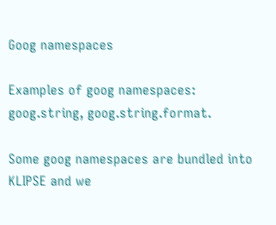Goog namespaces

Examples of goog namespaces: goog.string, goog.string.format.

Some goog namespaces are bundled into KLIPSE and we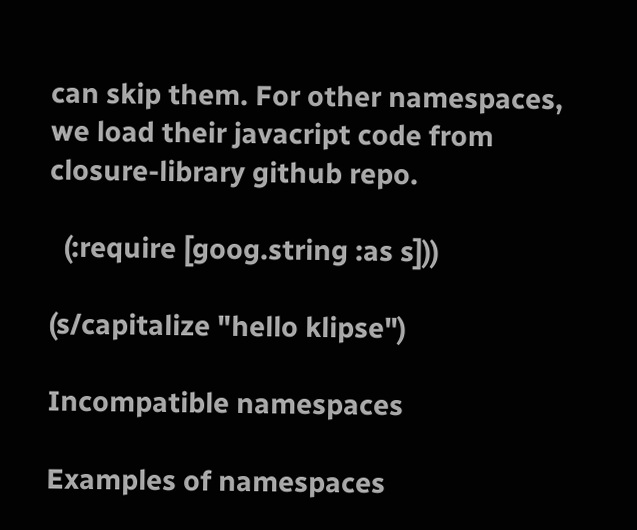can skip them. For other namespaces, we load their javacript code from closure-library github repo.

  (:require [goog.string :as s]))

(s/capitalize "hello klipse")

Incompatible namespaces

Examples of namespaces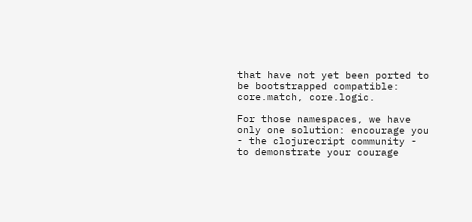that have not yet been ported to be bootstrapped compatible: core.match, core.logic.

For those namespaces, we have only one solution: encourage you - the clojurecript community - to demonstrate your courage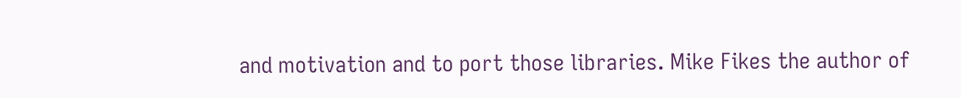and motivation and to port those libraries. Mike Fikes the author of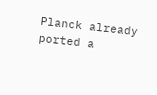Planck already ported a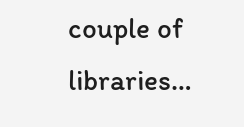couple of libraries…